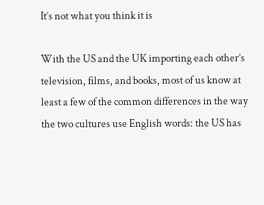It’s not what you think it is

With the US and the UK importing each other’s television, films, and books, most of us know at least a few of the common differences in the way the two cultures use English words: the US has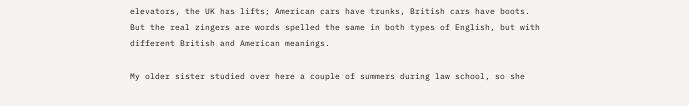elevators, the UK has lifts; American cars have trunks, British cars have boots. But the real zingers are words spelled the same in both types of English, but with different British and American meanings.

My older sister studied over here a couple of summers during law school, so she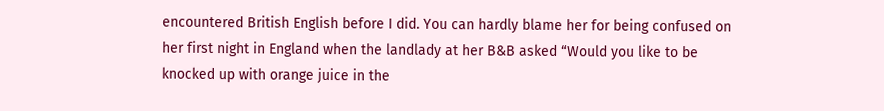encountered British English before I did. You can hardly blame her for being confused on her first night in England when the landlady at her B&B asked “Would you like to be knocked up with orange juice in the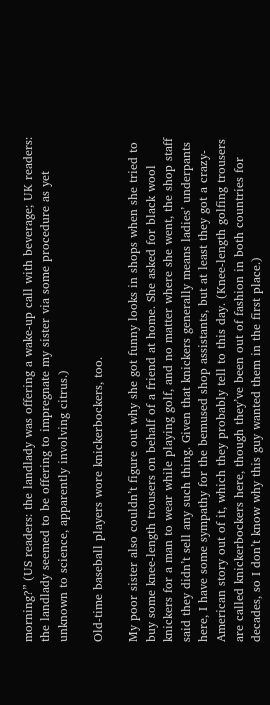morning?” (US readers: the landlady was offering a wake-up call with beverage; UK readers: the landlady seemed to be offering to impregnate my sister via some procedure as yet unknown to science, apparently involving citrus.)

Old-time baseball players wore knickerbockers, too.

My poor sister also couldn’t figure out why she got funny looks in shops when she tried to buy some knee-length trousers on behalf of a friend at home. She asked for black wool knickers for a man to wear while playing golf, and no matter where she went, the shop staff said they didn’t sell any such thing. Given that knickers generally means ladies’ underpants here, I have some sympathy for the bemused shop assistants, but at least they got a crazy-American story out of it, which they probably tell to this day. (Knee-length golfing trousers are called knickerbockers here, though they’ve been out of fashion in both countries for decades, so I don’t know why this guy wanted them in the first place.)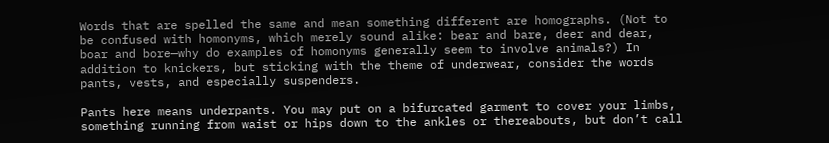Words that are spelled the same and mean something different are homographs. (Not to be confused with homonyms, which merely sound alike: bear and bare, deer and dear, boar and bore—why do examples of homonyms generally seem to involve animals?) In addition to knickers, but sticking with the theme of underwear, consider the words pants, vests, and especially suspenders.

Pants here means underpants. You may put on a bifurcated garment to cover your limbs, something running from waist or hips down to the ankles or thereabouts, but don’t call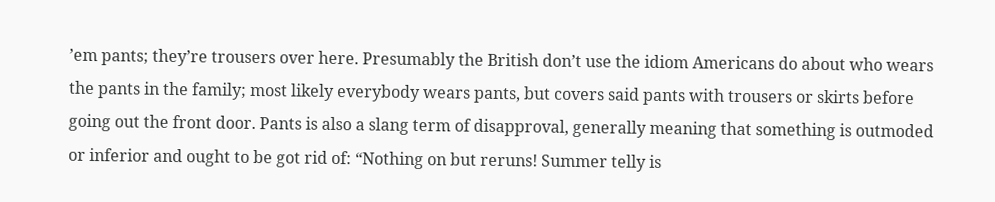’em pants; they’re trousers over here. Presumably the British don’t use the idiom Americans do about who wears the pants in the family; most likely everybody wears pants, but covers said pants with trousers or skirts before going out the front door. Pants is also a slang term of disapproval, generally meaning that something is outmoded or inferior and ought to be got rid of: “Nothing on but reruns! Summer telly is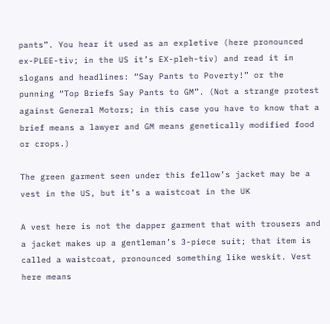pants”. You hear it used as an expletive (here pronounced ex-PLEE-tiv; in the US it’s EX-pleh-tiv) and read it in slogans and headlines: “Say Pants to Poverty!” or the punning “Top Briefs Say Pants to GM”. (Not a strange protest against General Motors; in this case you have to know that a brief means a lawyer and GM means genetically modified food or crops.)

The green garment seen under this fellow’s jacket may be a vest in the US, but it’s a waistcoat in the UK

A vest here is not the dapper garment that with trousers and a jacket makes up a gentleman’s 3-piece suit; that item is called a waistcoat, pronounced something like weskit. Vest here means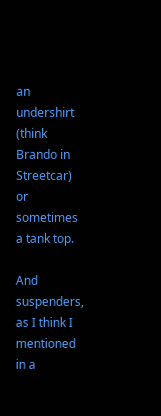an undershirt (think Brando in Streetcar) or sometimes a tank top.

And suspenders, as I think I mentioned in a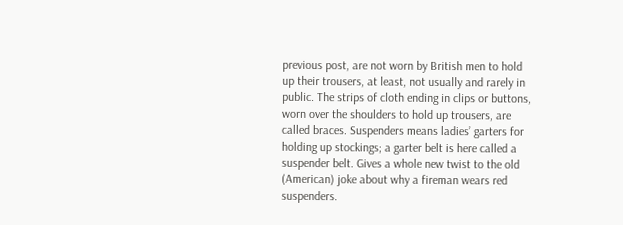previous post, are not worn by British men to hold up their trousers, at least, not usually and rarely in public. The strips of cloth ending in clips or buttons, worn over the shoulders to hold up trousers, are called braces. Suspenders means ladies’ garters for holding up stockings; a garter belt is here called a suspender belt. Gives a whole new twist to the old (American) joke about why a fireman wears red suspenders.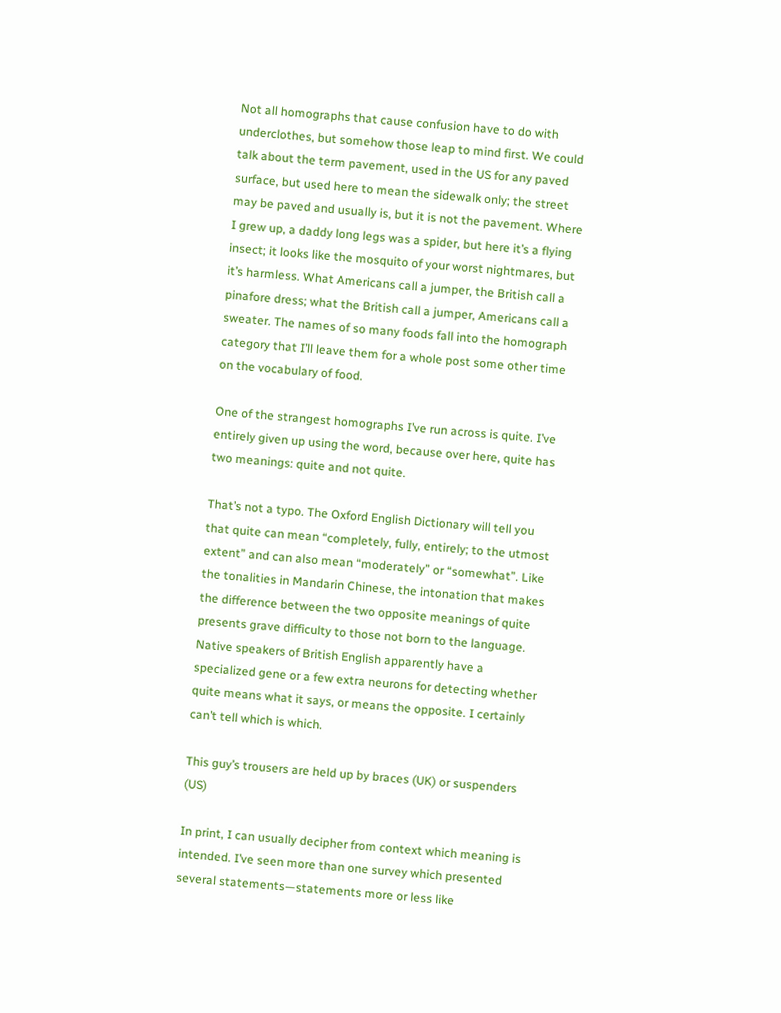Not all homographs that cause confusion have to do with underclothes, but somehow those leap to mind first. We could talk about the term pavement, used in the US for any paved surface, but used here to mean the sidewalk only; the street may be paved and usually is, but it is not the pavement. Where I grew up, a daddy long legs was a spider, but here it’s a flying insect; it looks like the mosquito of your worst nightmares, but it’s harmless. What Americans call a jumper, the British call a pinafore dress; what the British call a jumper, Americans call a sweater. The names of so many foods fall into the homograph category that I’ll leave them for a whole post some other time on the vocabulary of food.

One of the strangest homographs I’ve run across is quite. I’ve entirely given up using the word, because over here, quite has two meanings: quite and not quite.

That’s not a typo. The Oxford English Dictionary will tell you that quite can mean “completely, fully, entirely; to the utmost extent” and can also mean “moderately” or “somewhat”. Like the tonalities in Mandarin Chinese, the intonation that makes the difference between the two opposite meanings of quite presents grave difficulty to those not born to the language. Native speakers of British English apparently have a specialized gene or a few extra neurons for detecting whether quite means what it says, or means the opposite. I certainly can’t tell which is which.

This guy’s trousers are held up by braces (UK) or suspenders (US)

In print, I can usually decipher from context which meaning is intended. I’ve seen more than one survey which presented several statements—statements more or less like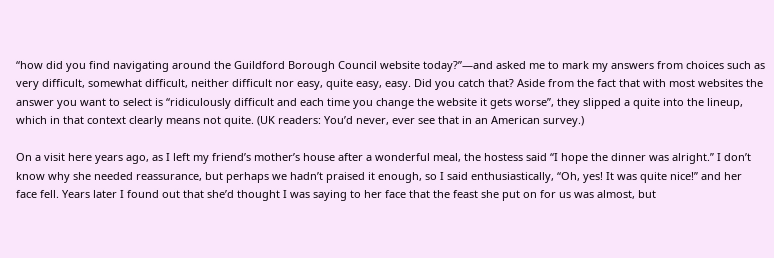“how did you find navigating around the Guildford Borough Council website today?”—and asked me to mark my answers from choices such as very difficult, somewhat difficult, neither difficult nor easy, quite easy, easy. Did you catch that? Aside from the fact that with most websites the answer you want to select is “ridiculously difficult and each time you change the website it gets worse”, they slipped a quite into the lineup, which in that context clearly means not quite. (UK readers: You’d never, ever see that in an American survey.)

On a visit here years ago, as I left my friend’s mother’s house after a wonderful meal, the hostess said “I hope the dinner was alright.” I don’t know why she needed reassurance, but perhaps we hadn’t praised it enough, so I said enthusiastically, “Oh, yes! It was quite nice!” and her face fell. Years later I found out that she’d thought I was saying to her face that the feast she put on for us was almost, but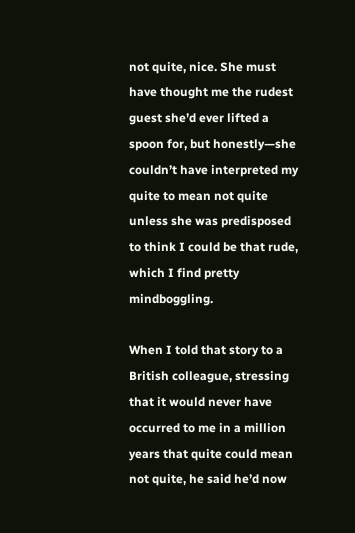not quite, nice. She must have thought me the rudest guest she’d ever lifted a spoon for, but honestly—she couldn’t have interpreted my quite to mean not quite unless she was predisposed to think I could be that rude, which I find pretty mindboggling.

When I told that story to a British colleague, stressing that it would never have occurred to me in a million years that quite could mean not quite, he said he’d now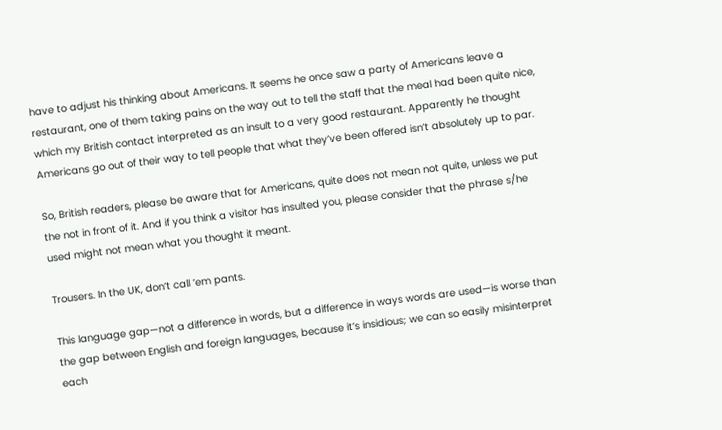have to adjust his thinking about Americans. It seems he once saw a party of Americans leave a restaurant, one of them taking pains on the way out to tell the staff that the meal had been quite nice, which my British contact interpreted as an insult to a very good restaurant. Apparently he thought Americans go out of their way to tell people that what they’ve been offered isn’t absolutely up to par.

So, British readers, please be aware that for Americans, quite does not mean not quite, unless we put the not in front of it. And if you think a visitor has insulted you, please consider that the phrase s/he used might not mean what you thought it meant.

Trousers. In the UK, don’t call ’em pants.

This language gap—not a difference in words, but a difference in ways words are used—is worse than the gap between English and foreign languages, because it’s insidious; we can so easily misinterpret each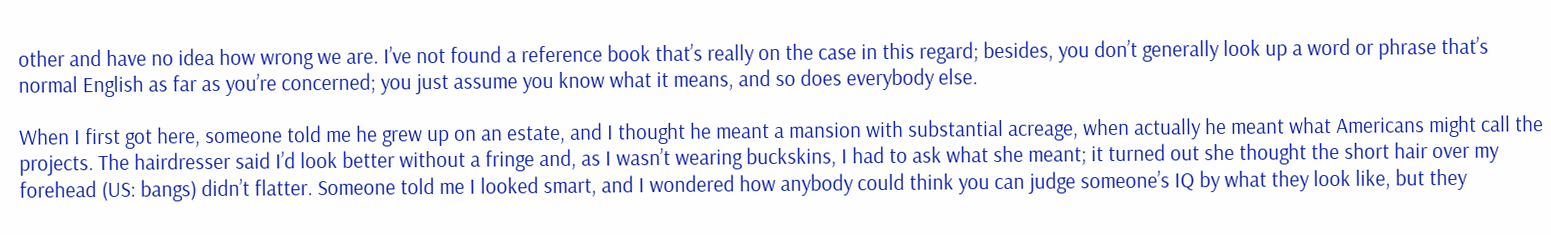other and have no idea how wrong we are. I’ve not found a reference book that’s really on the case in this regard; besides, you don’t generally look up a word or phrase that’s normal English as far as you’re concerned; you just assume you know what it means, and so does everybody else.

When I first got here, someone told me he grew up on an estate, and I thought he meant a mansion with substantial acreage, when actually he meant what Americans might call the projects. The hairdresser said I’d look better without a fringe and, as I wasn’t wearing buckskins, I had to ask what she meant; it turned out she thought the short hair over my forehead (US: bangs) didn’t flatter. Someone told me I looked smart, and I wondered how anybody could think you can judge someone’s IQ by what they look like, but they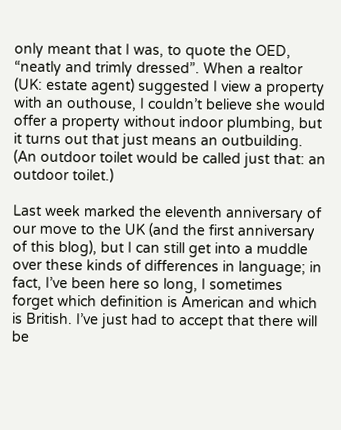only meant that I was, to quote the OED, “neatly and trimly dressed”. When a realtor (UK: estate agent) suggested I view a property with an outhouse, I couldn’t believe she would offer a property without indoor plumbing, but it turns out that just means an outbuilding.  (An outdoor toilet would be called just that: an outdoor toilet.)

Last week marked the eleventh anniversary of our move to the UK (and the first anniversary of this blog), but I can still get into a muddle over these kinds of differences in language; in fact, I’ve been here so long, I sometimes forget which definition is American and which is British. I’ve just had to accept that there will be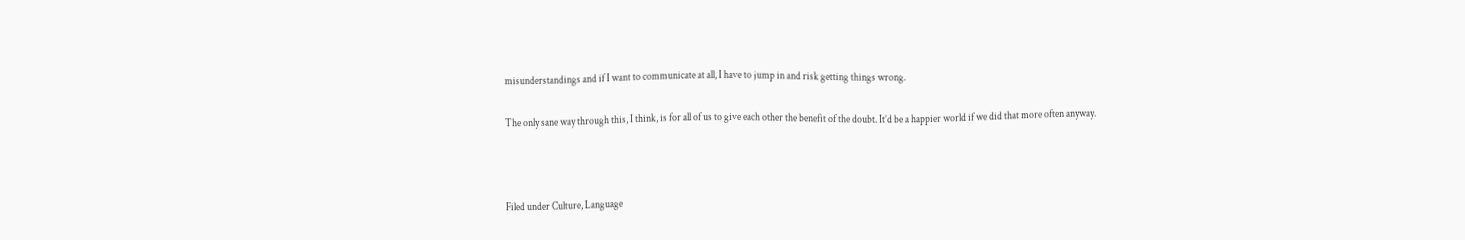misunderstandings and if I want to communicate at all, I have to jump in and risk getting things wrong.

The only sane way through this, I think, is for all of us to give each other the benefit of the doubt. It’d be a happier world if we did that more often anyway.



Filed under Culture, Language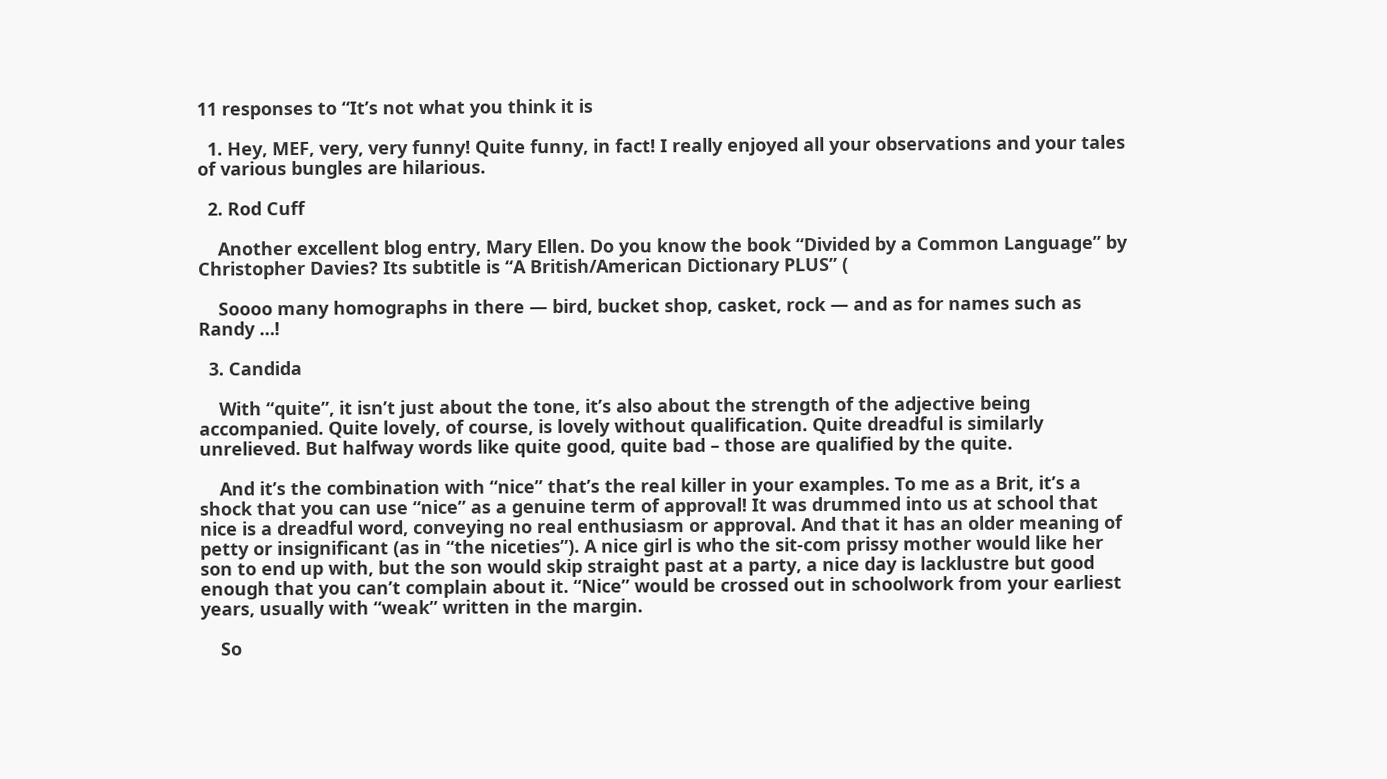11 responses to “It’s not what you think it is

  1. Hey, MEF, very, very funny! Quite funny, in fact! I really enjoyed all your observations and your tales of various bungles are hilarious.

  2. Rod Cuff

    Another excellent blog entry, Mary Ellen. Do you know the book “Divided by a Common Language” by Christopher Davies? Its subtitle is “A British/American Dictionary PLUS” (

    Soooo many homographs in there — bird, bucket shop, casket, rock — and as for names such as Randy …!

  3. Candida

    With “quite”, it isn’t just about the tone, it’s also about the strength of the adjective being accompanied. Quite lovely, of course, is lovely without qualification. Quite dreadful is similarly unrelieved. But halfway words like quite good, quite bad – those are qualified by the quite.

    And it’s the combination with “nice” that’s the real killer in your examples. To me as a Brit, it’s a shock that you can use “nice” as a genuine term of approval! It was drummed into us at school that nice is a dreadful word, conveying no real enthusiasm or approval. And that it has an older meaning of petty or insignificant (as in “the niceties”). A nice girl is who the sit-com prissy mother would like her son to end up with, but the son would skip straight past at a party, a nice day is lacklustre but good enough that you can’t complain about it. “Nice” would be crossed out in schoolwork from your earliest years, usually with “weak” written in the margin.

    So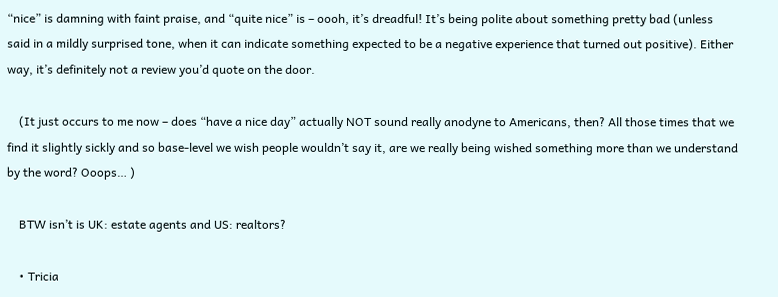“nice” is damning with faint praise, and “quite nice” is – oooh, it’s dreadful! It’s being polite about something pretty bad (unless said in a mildly surprised tone, when it can indicate something expected to be a negative experience that turned out positive). Either way, it’s definitely not a review you’d quote on the door.

    (It just occurs to me now – does “have a nice day” actually NOT sound really anodyne to Americans, then? All those times that we find it slightly sickly and so base-level we wish people wouldn’t say it, are we really being wished something more than we understand by the word? Ooops… )

    BTW isn’t is UK: estate agents and US: realtors?

    • Tricia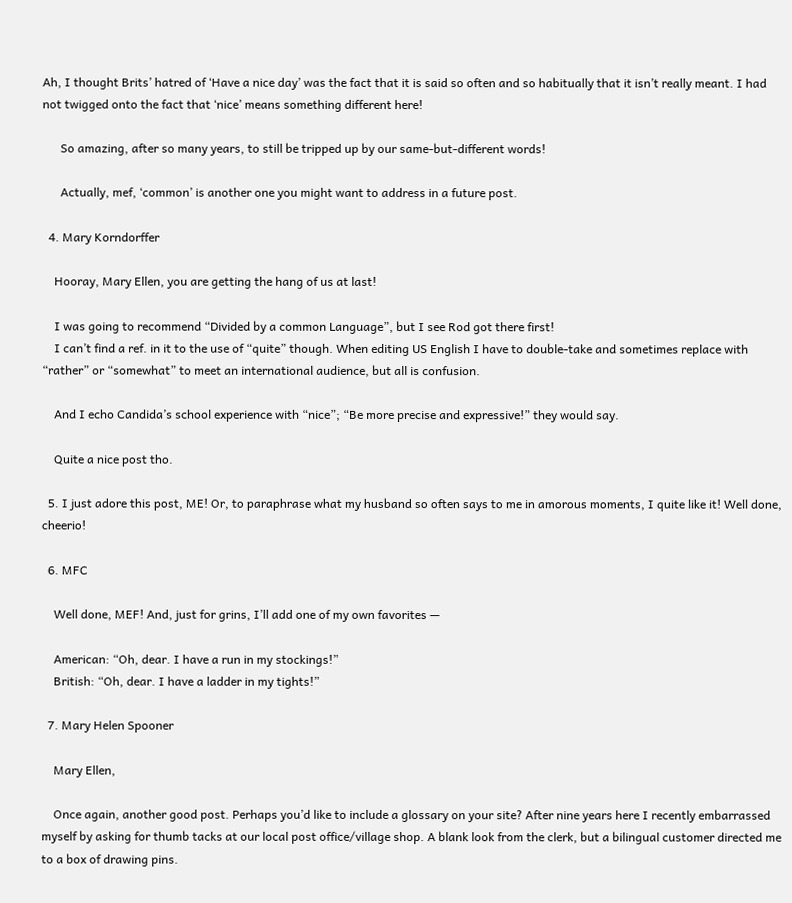Ah, I thought Brits’ hatred of ‘Have a nice day’ was the fact that it is said so often and so habitually that it isn’t really meant. I had not twigged onto the fact that ‘nice’ means something different here!

      So amazing, after so many years, to still be tripped up by our same-but-different words!

      Actually, mef, ‘common’ is another one you might want to address in a future post.

  4. Mary Korndorffer

    Hooray, Mary Ellen, you are getting the hang of us at last!

    I was going to recommend “Divided by a common Language”, but I see Rod got there first!
    I can’t find a ref. in it to the use of “quite” though. When editing US English I have to double-take and sometimes replace with “rather” or “somewhat” to meet an international audience, but all is confusion.

    And I echo Candida’s school experience with “nice”; “Be more precise and expressive!” they would say.

    Quite a nice post tho.

  5. I just adore this post, ME! Or, to paraphrase what my husband so often says to me in amorous moments, I quite like it! Well done, cheerio!

  6. MFC

    Well done, MEF! And, just for grins, I’ll add one of my own favorites —

    American: “Oh, dear. I have a run in my stockings!”
    British: “Oh, dear. I have a ladder in my tights!”

  7. Mary Helen Spooner

    Mary Ellen,

    Once again, another good post. Perhaps you’d like to include a glossary on your site? After nine years here I recently embarrassed myself by asking for thumb tacks at our local post office/village shop. A blank look from the clerk, but a bilingual customer directed me to a box of drawing pins.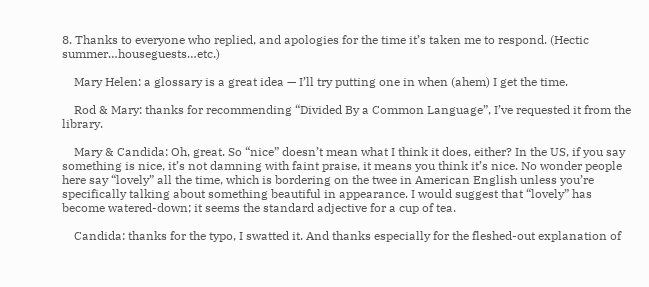8. Thanks to everyone who replied, and apologies for the time it’s taken me to respond. (Hectic summer…houseguests…etc.)

    Mary Helen: a glossary is a great idea — I’ll try putting one in when (ahem) I get the time.

    Rod & Mary: thanks for recommending “Divided By a Common Language”, I’ve requested it from the library.

    Mary & Candida: Oh, great. So “nice” doesn’t mean what I think it does, either? In the US, if you say something is nice, it’s not damning with faint praise, it means you think it’s nice. No wonder people here say “lovely” all the time, which is bordering on the twee in American English unless you’re specifically talking about something beautiful in appearance. I would suggest that “lovely” has become watered-down; it seems the standard adjective for a cup of tea.

    Candida: thanks for the typo, I swatted it. And thanks especially for the fleshed-out explanation of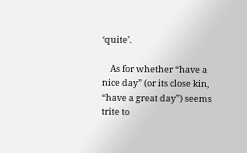‘quite’.

    As for whether “have a nice day” (or its close kin, “have a great day”) seems trite to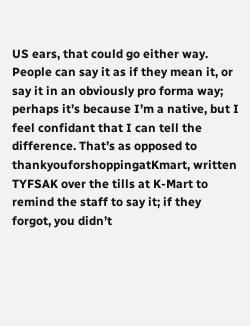US ears, that could go either way. People can say it as if they mean it, or say it in an obviously pro forma way; perhaps it’s because I’m a native, but I feel confidant that I can tell the difference. That’s as opposed to thankyouforshoppingatKmart, written TYFSAK over the tills at K-Mart to remind the staff to say it; if they forgot, you didn’t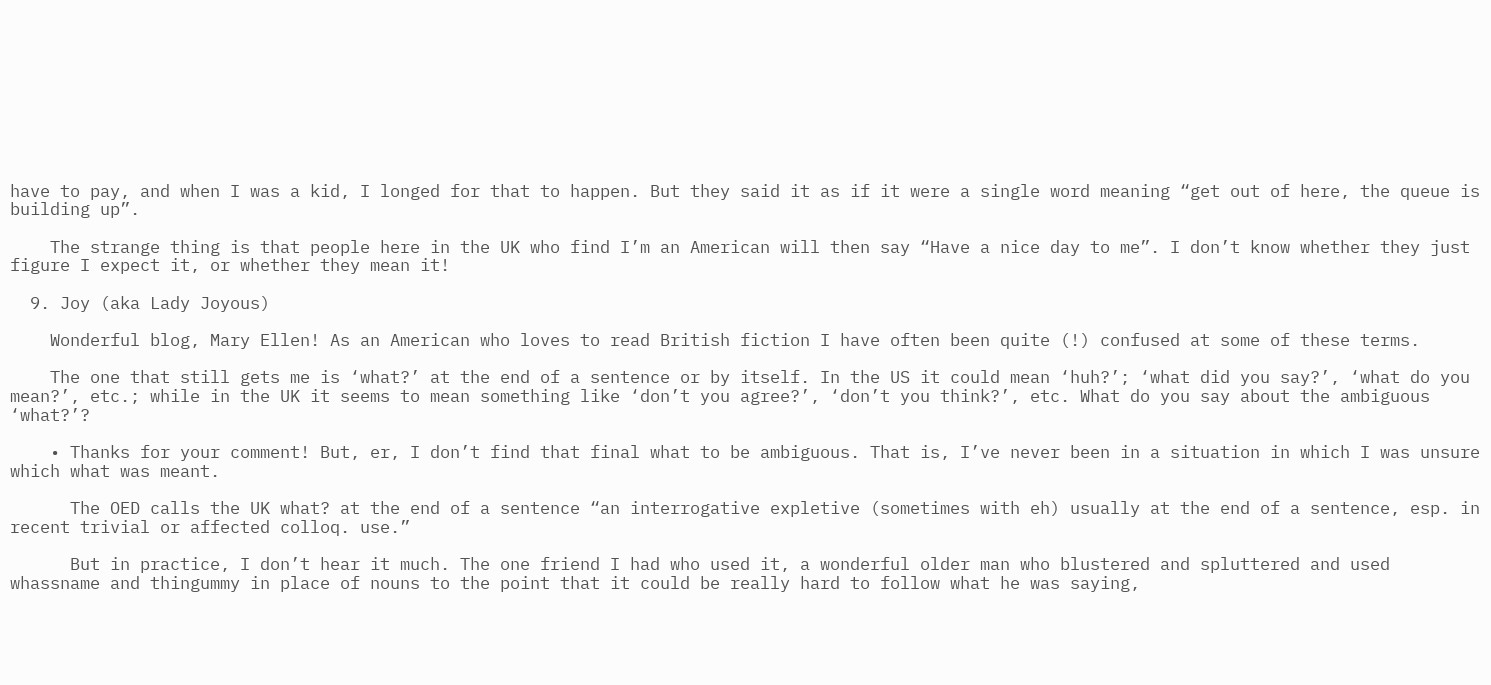have to pay, and when I was a kid, I longed for that to happen. But they said it as if it were a single word meaning “get out of here, the queue is building up”.

    The strange thing is that people here in the UK who find I’m an American will then say “Have a nice day to me”. I don’t know whether they just figure I expect it, or whether they mean it!

  9. Joy (aka Lady Joyous)

    Wonderful blog, Mary Ellen! As an American who loves to read British fiction I have often been quite (!) confused at some of these terms.

    The one that still gets me is ‘what?’ at the end of a sentence or by itself. In the US it could mean ‘huh?’; ‘what did you say?’, ‘what do you mean?’, etc.; while in the UK it seems to mean something like ‘don’t you agree?’, ‘don’t you think?’, etc. What do you say about the ambiguous ‘what?’?

    • Thanks for your comment! But, er, I don’t find that final what to be ambiguous. That is, I’ve never been in a situation in which I was unsure which what was meant.

      The OED calls the UK what? at the end of a sentence “an interrogative expletive (sometimes with eh) usually at the end of a sentence, esp. in recent trivial or affected colloq. use.”

      But in practice, I don’t hear it much. The one friend I had who used it, a wonderful older man who blustered and spluttered and used whassname and thingummy in place of nouns to the point that it could be really hard to follow what he was saying,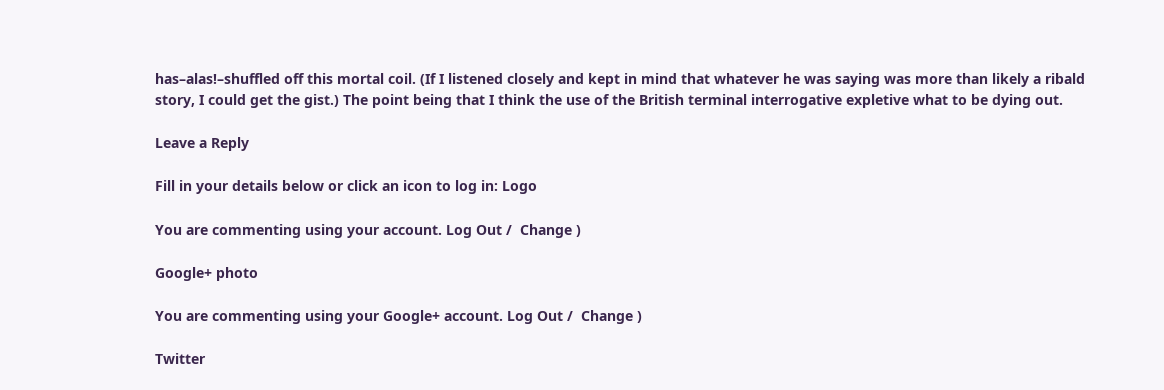has–alas!–shuffled off this mortal coil. (If I listened closely and kept in mind that whatever he was saying was more than likely a ribald story, I could get the gist.) The point being that I think the use of the British terminal interrogative expletive what to be dying out.

Leave a Reply

Fill in your details below or click an icon to log in: Logo

You are commenting using your account. Log Out /  Change )

Google+ photo

You are commenting using your Google+ account. Log Out /  Change )

Twitter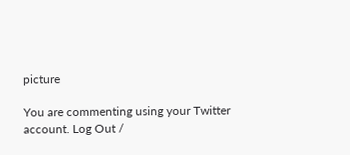picture

You are commenting using your Twitter account. Log Out /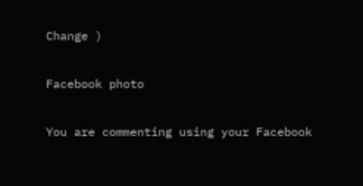Change )

Facebook photo

You are commenting using your Facebook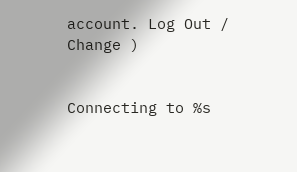account. Log Out /  Change )


Connecting to %s